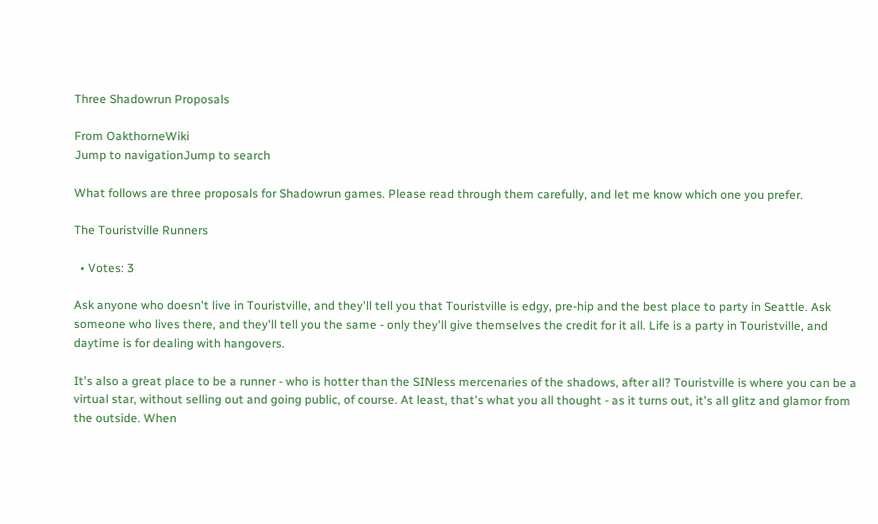Three Shadowrun Proposals

From OakthorneWiki
Jump to navigationJump to search

What follows are three proposals for Shadowrun games. Please read through them carefully, and let me know which one you prefer.

The Touristville Runners

  • Votes: 3

Ask anyone who doesn't live in Touristville, and they'll tell you that Touristville is edgy, pre-hip and the best place to party in Seattle. Ask someone who lives there, and they'll tell you the same - only they'll give themselves the credit for it all. Life is a party in Touristville, and daytime is for dealing with hangovers.

It's also a great place to be a runner - who is hotter than the SINless mercenaries of the shadows, after all? Touristville is where you can be a virtual star, without selling out and going public, of course. At least, that's what you all thought - as it turns out, it's all glitz and glamor from the outside. When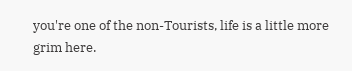you're one of the non-Tourists, life is a little more grim here.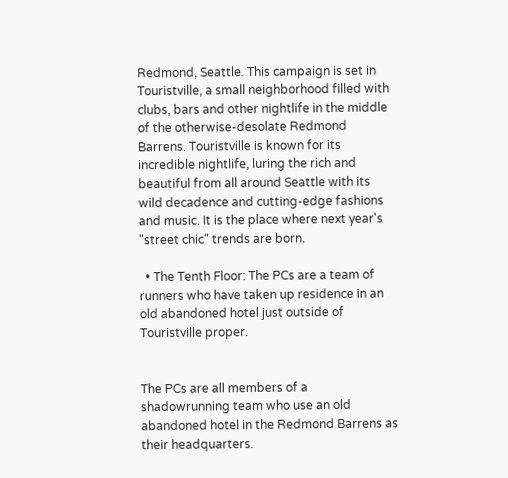Redmond, Seattle. This campaign is set in Touristville, a small neighborhood filled with clubs, bars and other nightlife in the middle of the otherwise-desolate Redmond Barrens. Touristville is known for its incredible nightlife, luring the rich and beautiful from all around Seattle with its wild decadence and cutting-edge fashions and music. It is the place where next year's "street chic" trends are born.

  • The Tenth Floor: The PCs are a team of runners who have taken up residence in an old abandoned hotel just outside of Touristville proper.


The PCs are all members of a shadowrunning team who use an old abandoned hotel in the Redmond Barrens as their headquarters.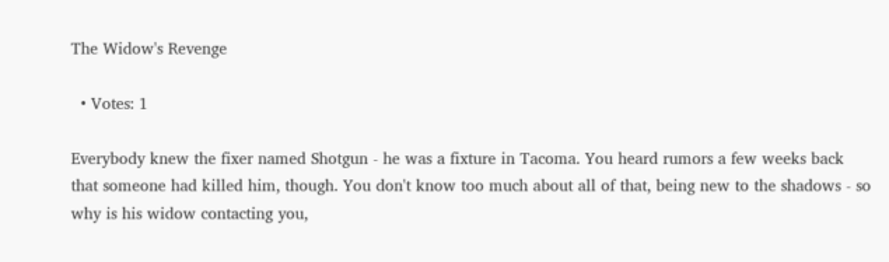The Widow's Revenge

  • Votes: 1

Everybody knew the fixer named Shotgun - he was a fixture in Tacoma. You heard rumors a few weeks back that someone had killed him, though. You don't know too much about all of that, being new to the shadows - so why is his widow contacting you,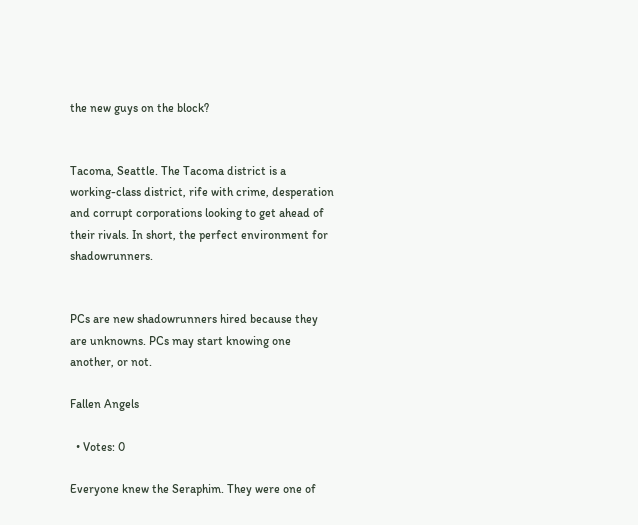the new guys on the block?


Tacoma, Seattle. The Tacoma district is a working-class district, rife with crime, desperation and corrupt corporations looking to get ahead of their rivals. In short, the perfect environment for shadowrunners.


PCs are new shadowrunners hired because they are unknowns. PCs may start knowing one another, or not.

Fallen Angels

  • Votes: 0

Everyone knew the Seraphim. They were one of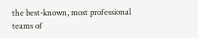the best-known, most professional teams of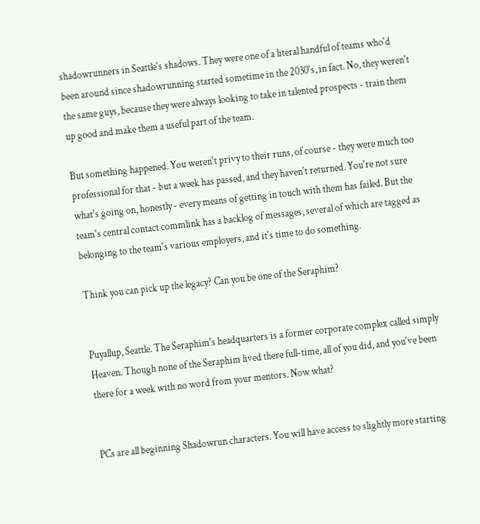shadowrunners in Seattle's shadows. They were one of a literal handful of teams who'd been around since shadowrunning started sometime in the 2030's, in fact. No, they weren't the same guys, because they were always looking to take in talented prospects - train them up good and make them a useful part of the team.

But something happened. You weren't privy to their runs, of course - they were much too professional for that - but a week has passed, and they haven't returned. You're not sure what's going on, honestly - every means of getting in touch with them has failed. But the team's central contact commlink has a backlog of messages, several of which are tagged as belonging to the team's various employers, and it's time to do something.

Think you can pick up the legacy? Can you be one of the Seraphim?


Puyallup, Seattle. The Seraphim's headquarters is a former corporate complex called simply Heaven. Though none of the Seraphim lived there full-time, all of you did, and you've been there for a week with no word from your mentors. Now what?


PCs are all beginning Shadowrun characters. You will have access to slightly more starting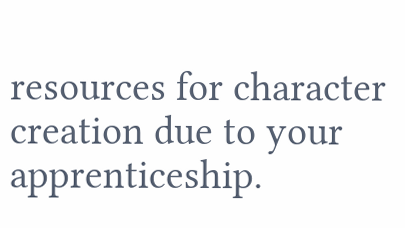resources for character creation due to your apprenticeship.